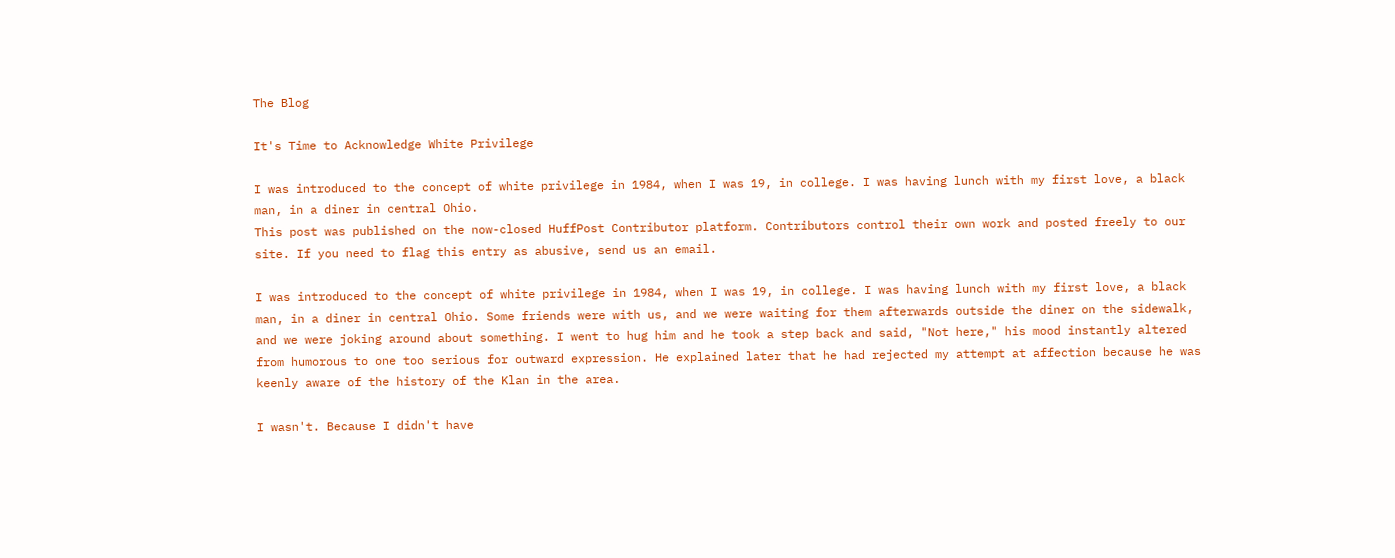The Blog

It's Time to Acknowledge White Privilege

I was introduced to the concept of white privilege in 1984, when I was 19, in college. I was having lunch with my first love, a black man, in a diner in central Ohio.
This post was published on the now-closed HuffPost Contributor platform. Contributors control their own work and posted freely to our site. If you need to flag this entry as abusive, send us an email.

I was introduced to the concept of white privilege in 1984, when I was 19, in college. I was having lunch with my first love, a black man, in a diner in central Ohio. Some friends were with us, and we were waiting for them afterwards outside the diner on the sidewalk, and we were joking around about something. I went to hug him and he took a step back and said, "Not here," his mood instantly altered from humorous to one too serious for outward expression. He explained later that he had rejected my attempt at affection because he was keenly aware of the history of the Klan in the area.

I wasn't. Because I didn't have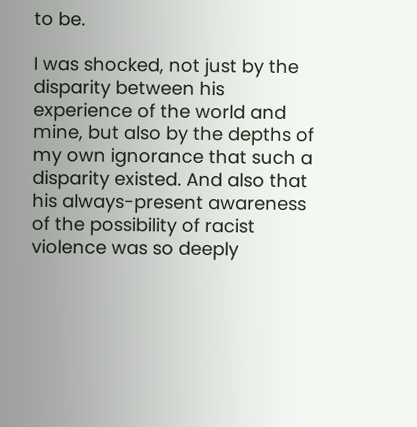to be.

I was shocked, not just by the disparity between his experience of the world and mine, but also by the depths of my own ignorance that such a disparity existed. And also that his always-present awareness of the possibility of racist violence was so deeply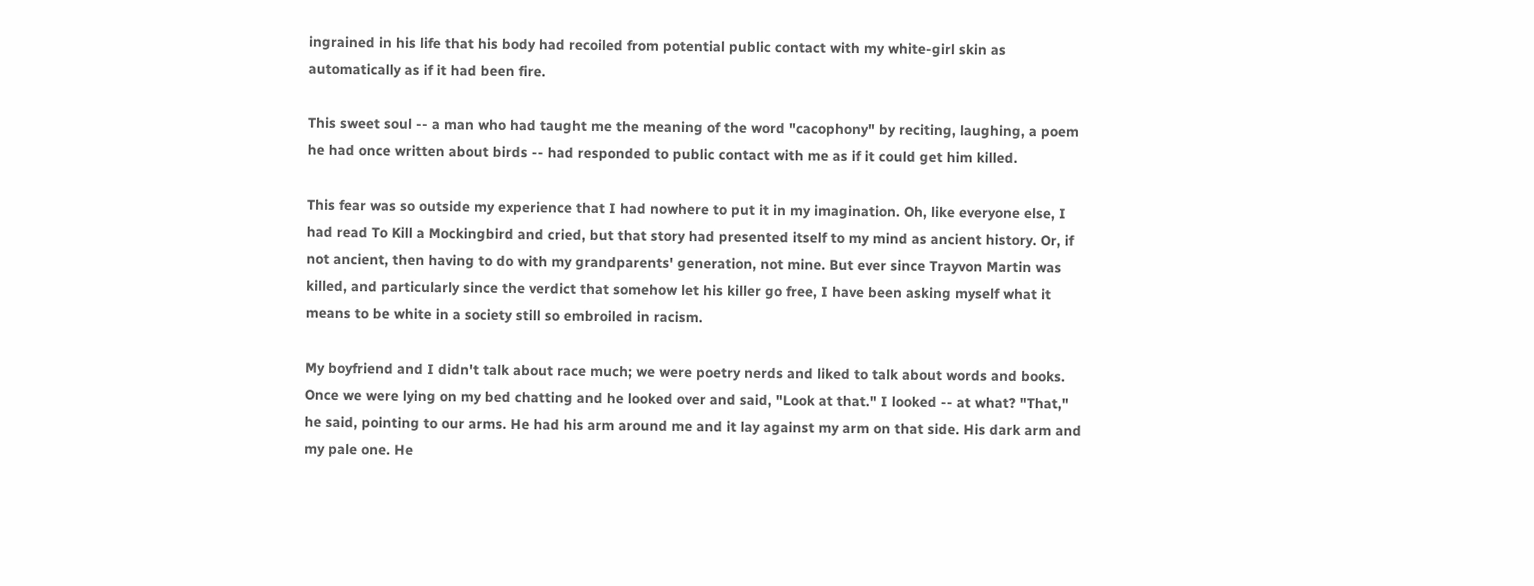ingrained in his life that his body had recoiled from potential public contact with my white-girl skin as automatically as if it had been fire.

This sweet soul -- a man who had taught me the meaning of the word "cacophony" by reciting, laughing, a poem he had once written about birds -- had responded to public contact with me as if it could get him killed.

This fear was so outside my experience that I had nowhere to put it in my imagination. Oh, like everyone else, I had read To Kill a Mockingbird and cried, but that story had presented itself to my mind as ancient history. Or, if not ancient, then having to do with my grandparents' generation, not mine. But ever since Trayvon Martin was killed, and particularly since the verdict that somehow let his killer go free, I have been asking myself what it means to be white in a society still so embroiled in racism.

My boyfriend and I didn't talk about race much; we were poetry nerds and liked to talk about words and books. Once we were lying on my bed chatting and he looked over and said, "Look at that." I looked -- at what? "That," he said, pointing to our arms. He had his arm around me and it lay against my arm on that side. His dark arm and my pale one. He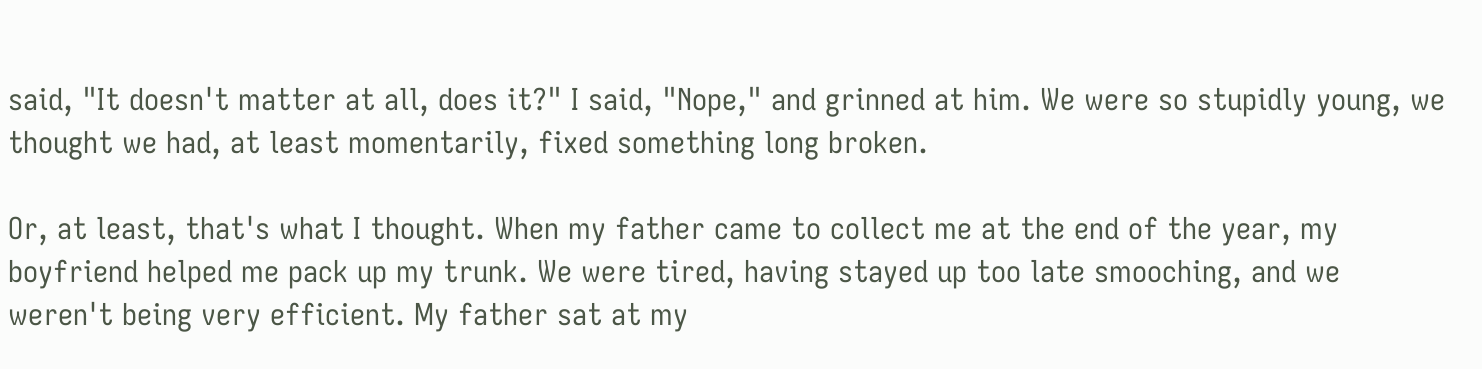said, "It doesn't matter at all, does it?" I said, "Nope," and grinned at him. We were so stupidly young, we thought we had, at least momentarily, fixed something long broken.

Or, at least, that's what I thought. When my father came to collect me at the end of the year, my boyfriend helped me pack up my trunk. We were tired, having stayed up too late smooching, and we weren't being very efficient. My father sat at my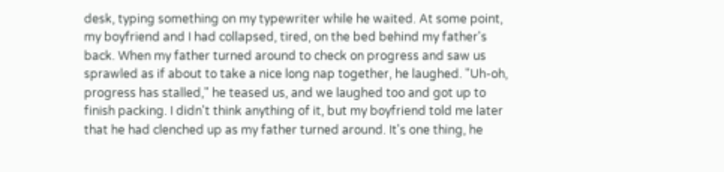desk, typing something on my typewriter while he waited. At some point, my boyfriend and I had collapsed, tired, on the bed behind my father's back. When my father turned around to check on progress and saw us sprawled as if about to take a nice long nap together, he laughed. "Uh-oh, progress has stalled," he teased us, and we laughed too and got up to finish packing. I didn't think anything of it, but my boyfriend told me later that he had clenched up as my father turned around. It's one thing, he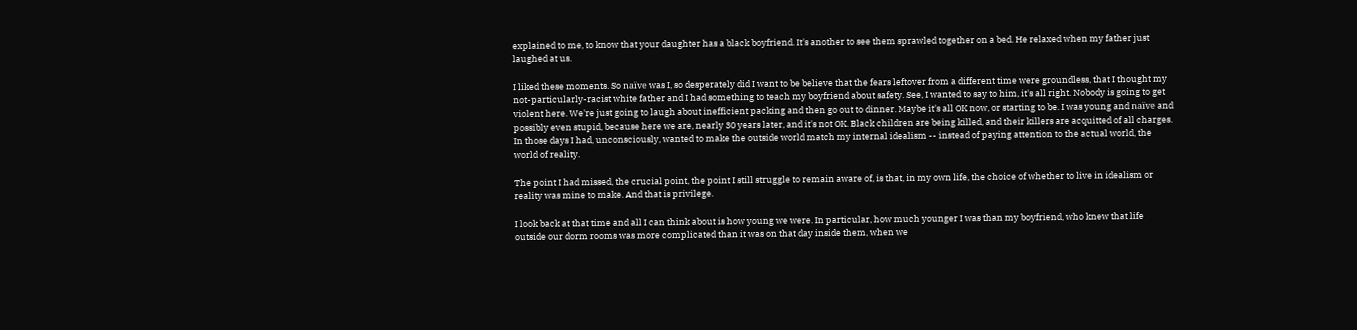explained to me, to know that your daughter has a black boyfriend. It's another to see them sprawled together on a bed. He relaxed when my father just laughed at us.

I liked these moments. So naïve was I, so desperately did I want to be believe that the fears leftover from a different time were groundless, that I thought my not-particularly-racist white father and I had something to teach my boyfriend about safety. See, I wanted to say to him, it's all right. Nobody is going to get violent here. We're just going to laugh about inefficient packing and then go out to dinner. Maybe it's all OK now, or starting to be. I was young and naïve and possibly even stupid, because here we are, nearly 30 years later, and it's not OK. Black children are being killed, and their killers are acquitted of all charges. In those days I had, unconsciously, wanted to make the outside world match my internal idealism -- instead of paying attention to the actual world, the world of reality.

The point I had missed, the crucial point, the point I still struggle to remain aware of, is that, in my own life, the choice of whether to live in idealism or reality was mine to make. And that is privilege.

I look back at that time and all I can think about is how young we were. In particular, how much younger I was than my boyfriend, who knew that life outside our dorm rooms was more complicated than it was on that day inside them, when we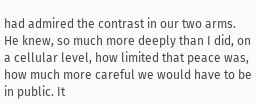had admired the contrast in our two arms. He knew, so much more deeply than I did, on a cellular level, how limited that peace was, how much more careful we would have to be in public. It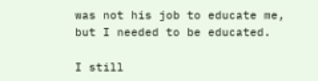was not his job to educate me, but I needed to be educated.

I still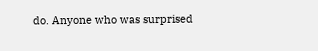do. Anyone who was surprised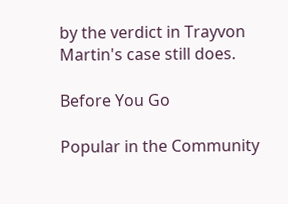by the verdict in Trayvon Martin's case still does.

Before You Go

Popular in the Community